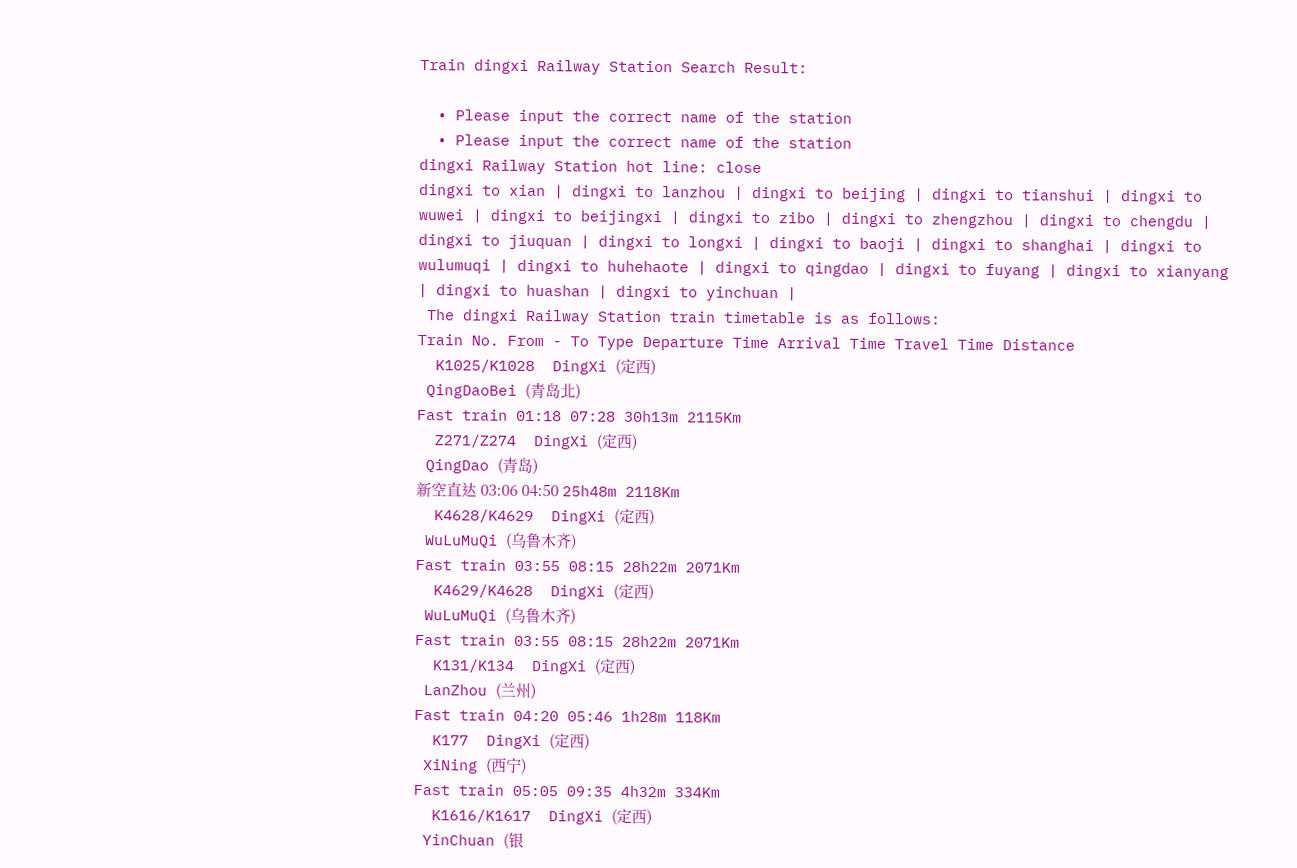Train dingxi Railway Station Search Result:

  • Please input the correct name of the station
  • Please input the correct name of the station
dingxi Railway Station hot line: close
dingxi to xian | dingxi to lanzhou | dingxi to beijing | dingxi to tianshui | dingxi to wuwei | dingxi to beijingxi | dingxi to zibo | dingxi to zhengzhou | dingxi to chengdu | dingxi to jiuquan | dingxi to longxi | dingxi to baoji | dingxi to shanghai | dingxi to wulumuqi | dingxi to huhehaote | dingxi to qingdao | dingxi to fuyang | dingxi to xianyang | dingxi to huashan | dingxi to yinchuan |
 The dingxi Railway Station train timetable is as follows:
Train No. From - To Type Departure Time Arrival Time Travel Time Distance
  K1025/K1028  DingXi (定西)
 QingDaoBei (青岛北)
Fast train 01:18 07:28 30h13m 2115Km
  Z271/Z274  DingXi (定西)
 QingDao (青岛)
新空直达 03:06 04:50 25h48m 2118Km
  K4628/K4629  DingXi (定西)
 WuLuMuQi (乌鲁木齐)
Fast train 03:55 08:15 28h22m 2071Km
  K4629/K4628  DingXi (定西)
 WuLuMuQi (乌鲁木齐)
Fast train 03:55 08:15 28h22m 2071Km
  K131/K134  DingXi (定西)
 LanZhou (兰州)
Fast train 04:20 05:46 1h28m 118Km
  K177  DingXi (定西)
 XiNing (西宁)
Fast train 05:05 09:35 4h32m 334Km
  K1616/K1617  DingXi (定西)
 YinChuan (银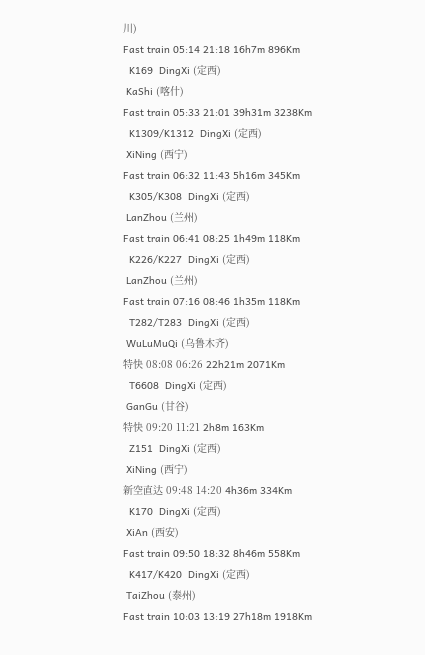川)
Fast train 05:14 21:18 16h7m 896Km
  K169  DingXi (定西)
 KaShi (喀什)
Fast train 05:33 21:01 39h31m 3238Km
  K1309/K1312  DingXi (定西)
 XiNing (西宁)
Fast train 06:32 11:43 5h16m 345Km
  K305/K308  DingXi (定西)
 LanZhou (兰州)
Fast train 06:41 08:25 1h49m 118Km
  K226/K227  DingXi (定西)
 LanZhou (兰州)
Fast train 07:16 08:46 1h35m 118Km
  T282/T283  DingXi (定西)
 WuLuMuQi (乌鲁木齐)
特快 08:08 06:26 22h21m 2071Km
  T6608  DingXi (定西)
 GanGu (甘谷)
特快 09:20 11:21 2h8m 163Km
  Z151  DingXi (定西)
 XiNing (西宁)
新空直达 09:48 14:20 4h36m 334Km
  K170  DingXi (定西)
 XiAn (西安)
Fast train 09:50 18:32 8h46m 558Km
  K417/K420  DingXi (定西)
 TaiZhou (泰州)
Fast train 10:03 13:19 27h18m 1918Km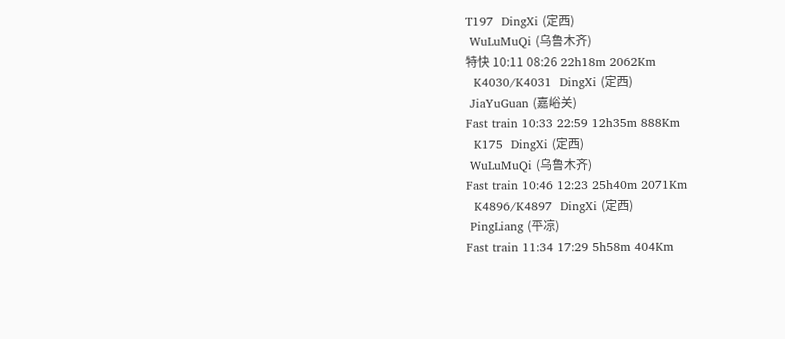T197  DingXi (定西)
 WuLuMuQi (乌鲁木齐)
特快 10:11 08:26 22h18m 2062Km
  K4030/K4031  DingXi (定西)
 JiaYuGuan (嘉峪关)
Fast train 10:33 22:59 12h35m 888Km
  K175  DingXi (定西)
 WuLuMuQi (乌鲁木齐)
Fast train 10:46 12:23 25h40m 2071Km
  K4896/K4897  DingXi (定西)
 PingLiang (平凉)
Fast train 11:34 17:29 5h58m 404Km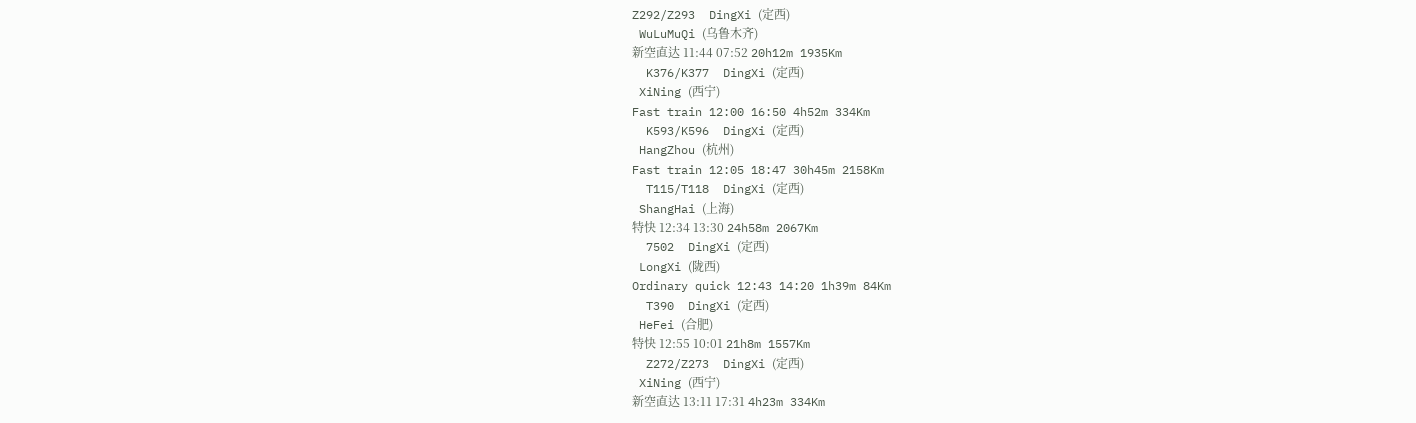Z292/Z293  DingXi (定西)
 WuLuMuQi (乌鲁木齐)
新空直达 11:44 07:52 20h12m 1935Km
  K376/K377  DingXi (定西)
 XiNing (西宁)
Fast train 12:00 16:50 4h52m 334Km
  K593/K596  DingXi (定西)
 HangZhou (杭州)
Fast train 12:05 18:47 30h45m 2158Km
  T115/T118  DingXi (定西)
 ShangHai (上海)
特快 12:34 13:30 24h58m 2067Km
  7502  DingXi (定西)
 LongXi (陇西)
Ordinary quick 12:43 14:20 1h39m 84Km
  T390  DingXi (定西)
 HeFei (合肥)
特快 12:55 10:01 21h8m 1557Km
  Z272/Z273  DingXi (定西)
 XiNing (西宁)
新空直达 13:11 17:31 4h23m 334Km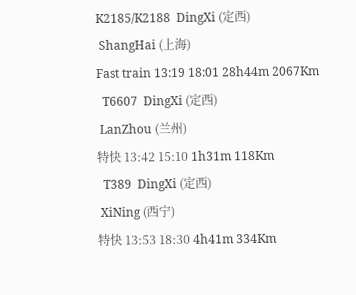K2185/K2188  DingXi (定西)
 ShangHai (上海)
Fast train 13:19 18:01 28h44m 2067Km
  T6607  DingXi (定西)
 LanZhou (兰州)
特快 13:42 15:10 1h31m 118Km
  T389  DingXi (定西)
 XiNing (西宁)
特快 13:53 18:30 4h41m 334Km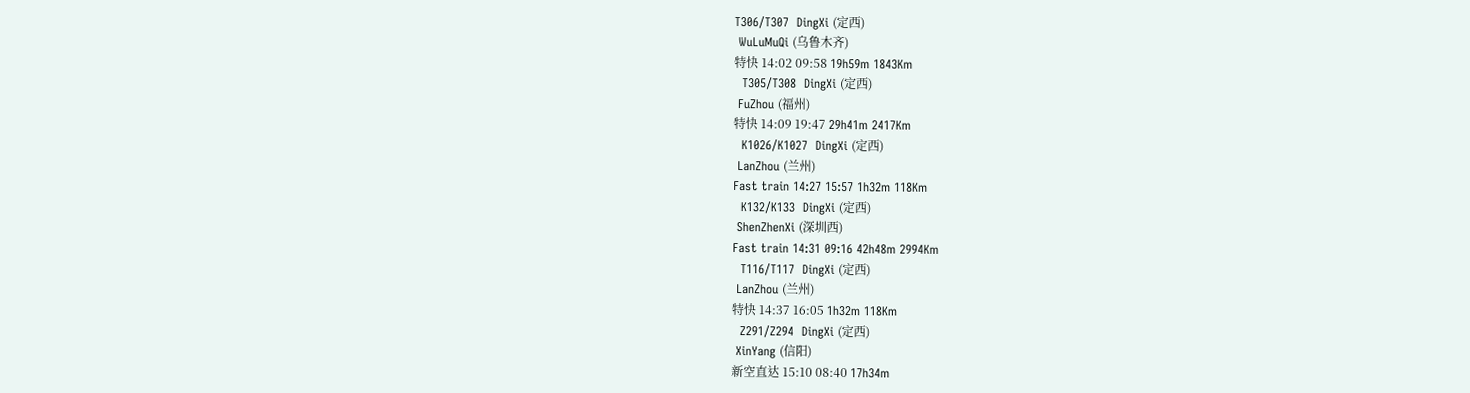T306/T307  DingXi (定西)
 WuLuMuQi (乌鲁木齐)
特快 14:02 09:58 19h59m 1843Km
  T305/T308  DingXi (定西)
 FuZhou (福州)
特快 14:09 19:47 29h41m 2417Km
  K1026/K1027  DingXi (定西)
 LanZhou (兰州)
Fast train 14:27 15:57 1h32m 118Km
  K132/K133  DingXi (定西)
 ShenZhenXi (深圳西)
Fast train 14:31 09:16 42h48m 2994Km
  T116/T117  DingXi (定西)
 LanZhou (兰州)
特快 14:37 16:05 1h32m 118Km
  Z291/Z294  DingXi (定西)
 XinYang (信阳)
新空直达 15:10 08:40 17h34m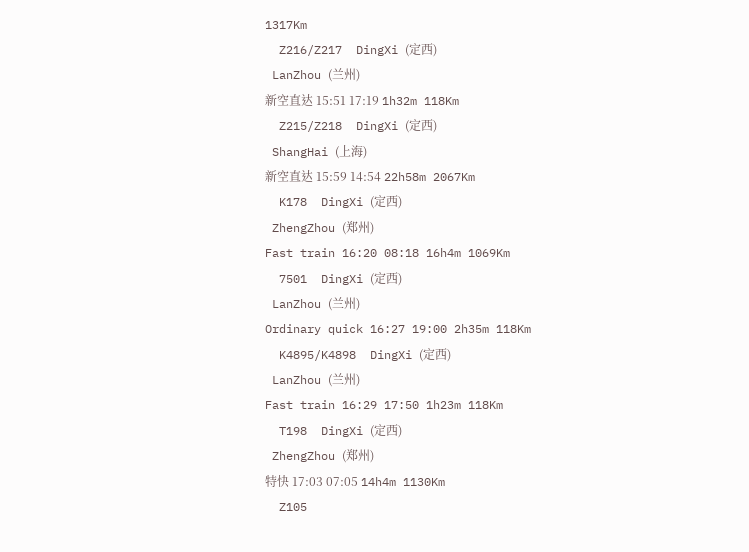1317Km
  Z216/Z217  DingXi (定西)
 LanZhou (兰州)
新空直达 15:51 17:19 1h32m 118Km
  Z215/Z218  DingXi (定西)
 ShangHai (上海)
新空直达 15:59 14:54 22h58m 2067Km
  K178  DingXi (定西)
 ZhengZhou (郑州)
Fast train 16:20 08:18 16h4m 1069Km
  7501  DingXi (定西)
 LanZhou (兰州)
Ordinary quick 16:27 19:00 2h35m 118Km
  K4895/K4898  DingXi (定西)
 LanZhou (兰州)
Fast train 16:29 17:50 1h23m 118Km
  T198  DingXi (定西)
 ZhengZhou (郑州)
特快 17:03 07:05 14h4m 1130Km
  Z105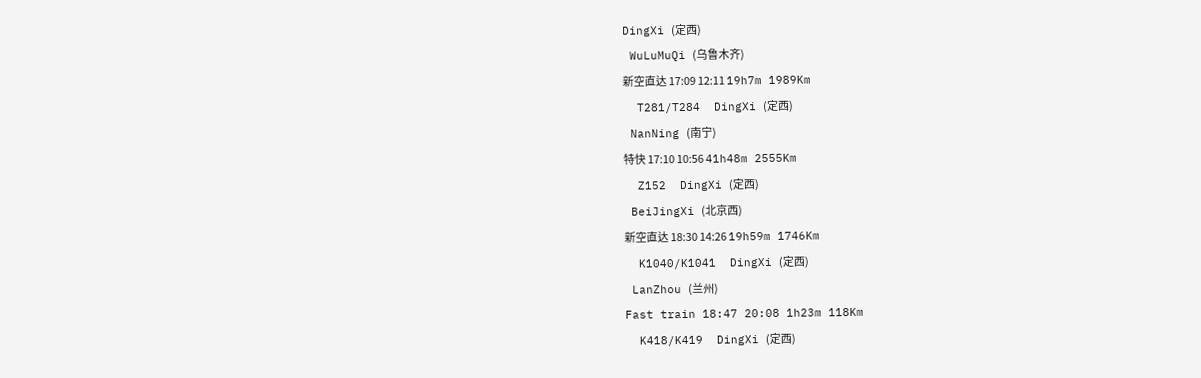DingXi (定西)
 WuLuMuQi (乌鲁木齐)
新空直达 17:09 12:11 19h7m 1989Km
  T281/T284  DingXi (定西)
 NanNing (南宁)
特快 17:10 10:56 41h48m 2555Km
  Z152  DingXi (定西)
 BeiJingXi (北京西)
新空直达 18:30 14:26 19h59m 1746Km
  K1040/K1041  DingXi (定西)
 LanZhou (兰州)
Fast train 18:47 20:08 1h23m 118Km
  K418/K419  DingXi (定西)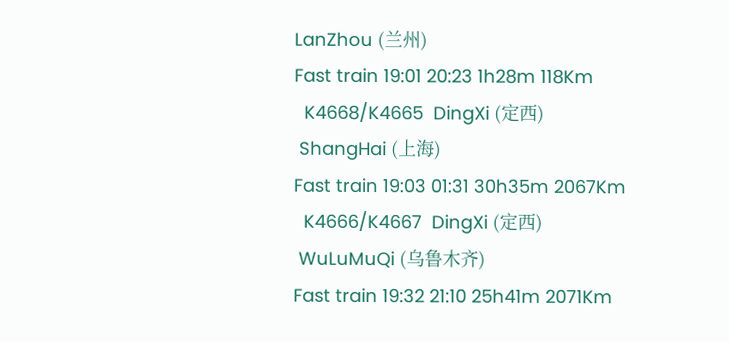LanZhou (兰州)
Fast train 19:01 20:23 1h28m 118Km
  K4668/K4665  DingXi (定西)
 ShangHai (上海)
Fast train 19:03 01:31 30h35m 2067Km
  K4666/K4667  DingXi (定西)
 WuLuMuQi (乌鲁木齐)
Fast train 19:32 21:10 25h41m 2071Km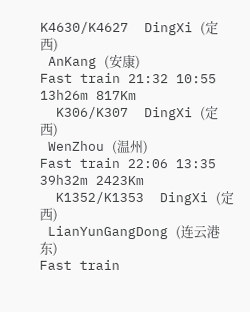K4630/K4627  DingXi (定西)
 AnKang (安康)
Fast train 21:32 10:55 13h26m 817Km
  K306/K307  DingXi (定西)
 WenZhou (温州)
Fast train 22:06 13:35 39h32m 2423Km
  K1352/K1353  DingXi (定西)
 LianYunGangDong (连云港东)
Fast train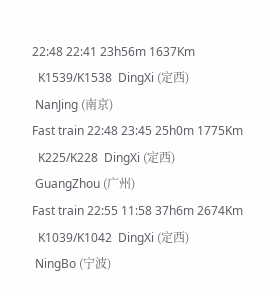22:48 22:41 23h56m 1637Km
  K1539/K1538  DingXi (定西)
 NanJing (南京)
Fast train 22:48 23:45 25h0m 1775Km
  K225/K228  DingXi (定西)
 GuangZhou (广州)
Fast train 22:55 11:58 37h6m 2674Km
  K1039/K1042  DingXi (定西)
 NingBo (宁波)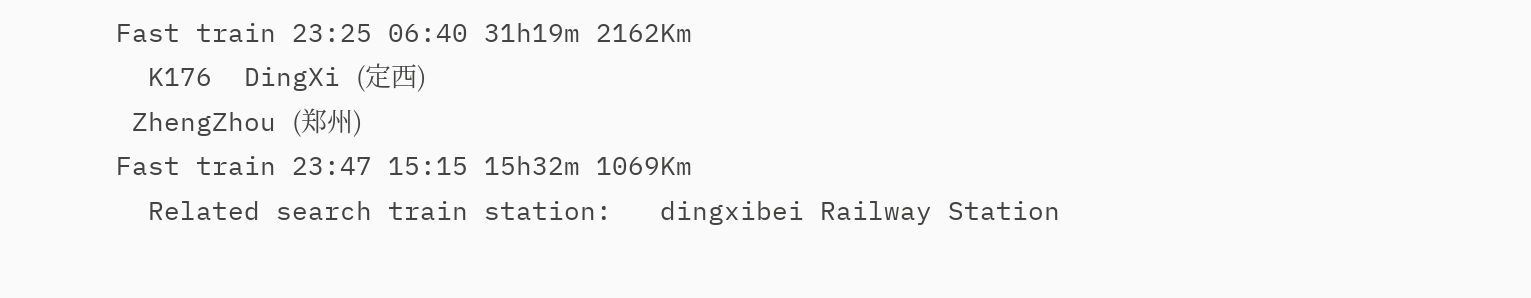Fast train 23:25 06:40 31h19m 2162Km
  K176  DingXi (定西)
 ZhengZhou (郑州)
Fast train 23:47 15:15 15h32m 1069Km
  Related search train station:   dingxibei Railway Station